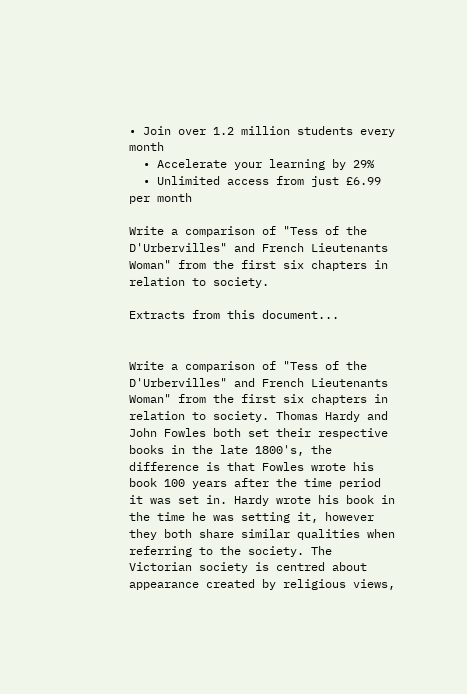• Join over 1.2 million students every month
  • Accelerate your learning by 29%
  • Unlimited access from just £6.99 per month

Write a comparison of "Tess of the D'Urbervilles" and French Lieutenants Woman" from the first six chapters in relation to society.

Extracts from this document...


Write a comparison of "Tess of the D'Urbervilles" and French Lieutenants Woman" from the first six chapters in relation to society. Thomas Hardy and John Fowles both set their respective books in the late 1800's, the difference is that Fowles wrote his book 100 years after the time period it was set in. Hardy wrote his book in the time he was setting it, however they both share similar qualities when referring to the society. The Victorian society is centred about appearance created by religious views,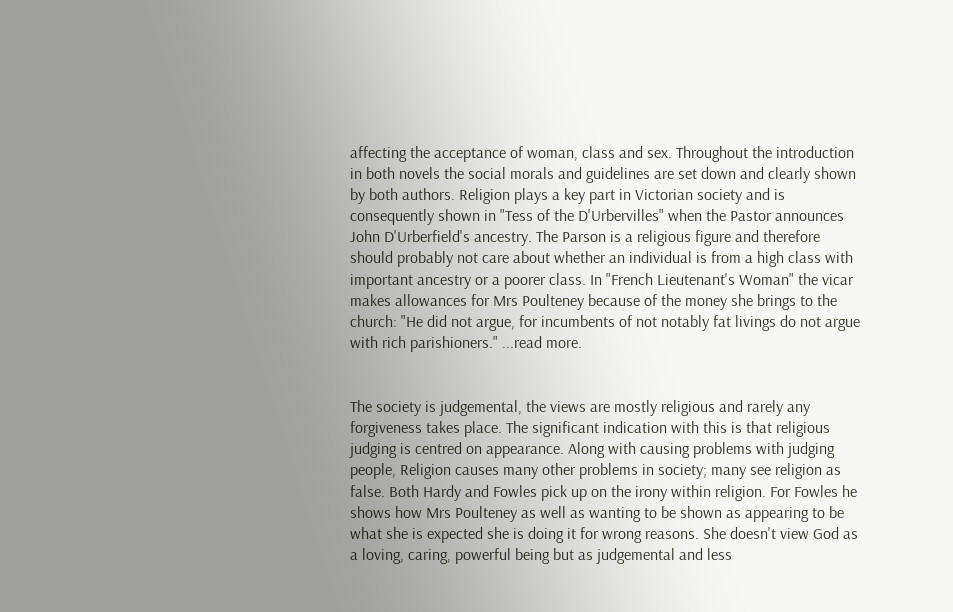affecting the acceptance of woman, class and sex. Throughout the introduction in both novels the social morals and guidelines are set down and clearly shown by both authors. Religion plays a key part in Victorian society and is consequently shown in "Tess of the D'Urbervilles" when the Pastor announces John D'Urberfield's ancestry. The Parson is a religious figure and therefore should probably not care about whether an individual is from a high class with important ancestry or a poorer class. In "French Lieutenant's Woman" the vicar makes allowances for Mrs Poulteney because of the money she brings to the church: "He did not argue, for incumbents of not notably fat livings do not argue with rich parishioners." ...read more.


The society is judgemental, the views are mostly religious and rarely any forgiveness takes place. The significant indication with this is that religious judging is centred on appearance. Along with causing problems with judging people, Religion causes many other problems in society; many see religion as false. Both Hardy and Fowles pick up on the irony within religion. For Fowles he shows how Mrs Poulteney as well as wanting to be shown as appearing to be what she is expected she is doing it for wrong reasons. She doesn't view God as a loving, caring, powerful being but as judgemental and less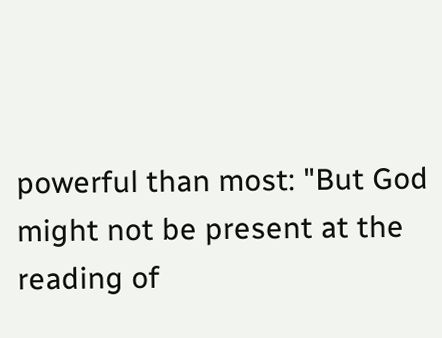powerful than most: "But God might not be present at the reading of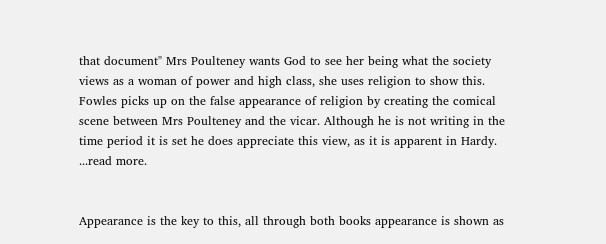that document" Mrs Poulteney wants God to see her being what the society views as a woman of power and high class, she uses religion to show this. Fowles picks up on the false appearance of religion by creating the comical scene between Mrs Poulteney and the vicar. Although he is not writing in the time period it is set he does appreciate this view, as it is apparent in Hardy. ...read more.


Appearance is the key to this, all through both books appearance is shown as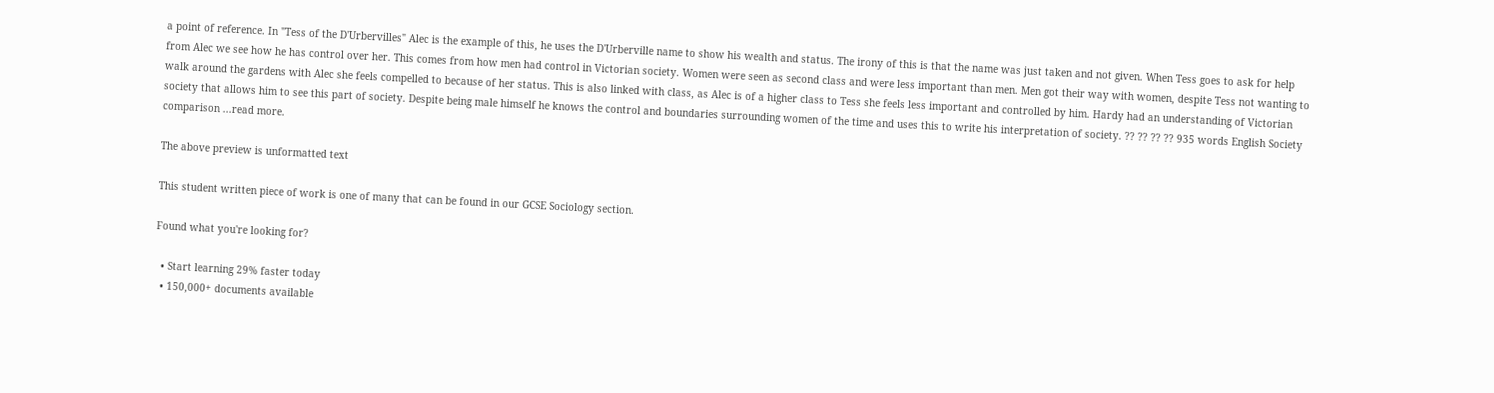a point of reference. In "Tess of the D'Urbervilles" Alec is the example of this, he uses the D'Urberville name to show his wealth and status. The irony of this is that the name was just taken and not given. When Tess goes to ask for help from Alec we see how he has control over her. This comes from how men had control in Victorian society. Women were seen as second class and were less important than men. Men got their way with women, despite Tess not wanting to walk around the gardens with Alec she feels compelled to because of her status. This is also linked with class, as Alec is of a higher class to Tess she feels less important and controlled by him. Hardy had an understanding of Victorian society that allows him to see this part of society. Despite being male himself he knows the control and boundaries surrounding women of the time and uses this to write his interpretation of society. ?? ?? ?? ?? 935 words English Society comparison ...read more.

The above preview is unformatted text

This student written piece of work is one of many that can be found in our GCSE Sociology section.

Found what you're looking for?

  • Start learning 29% faster today
  • 150,000+ documents available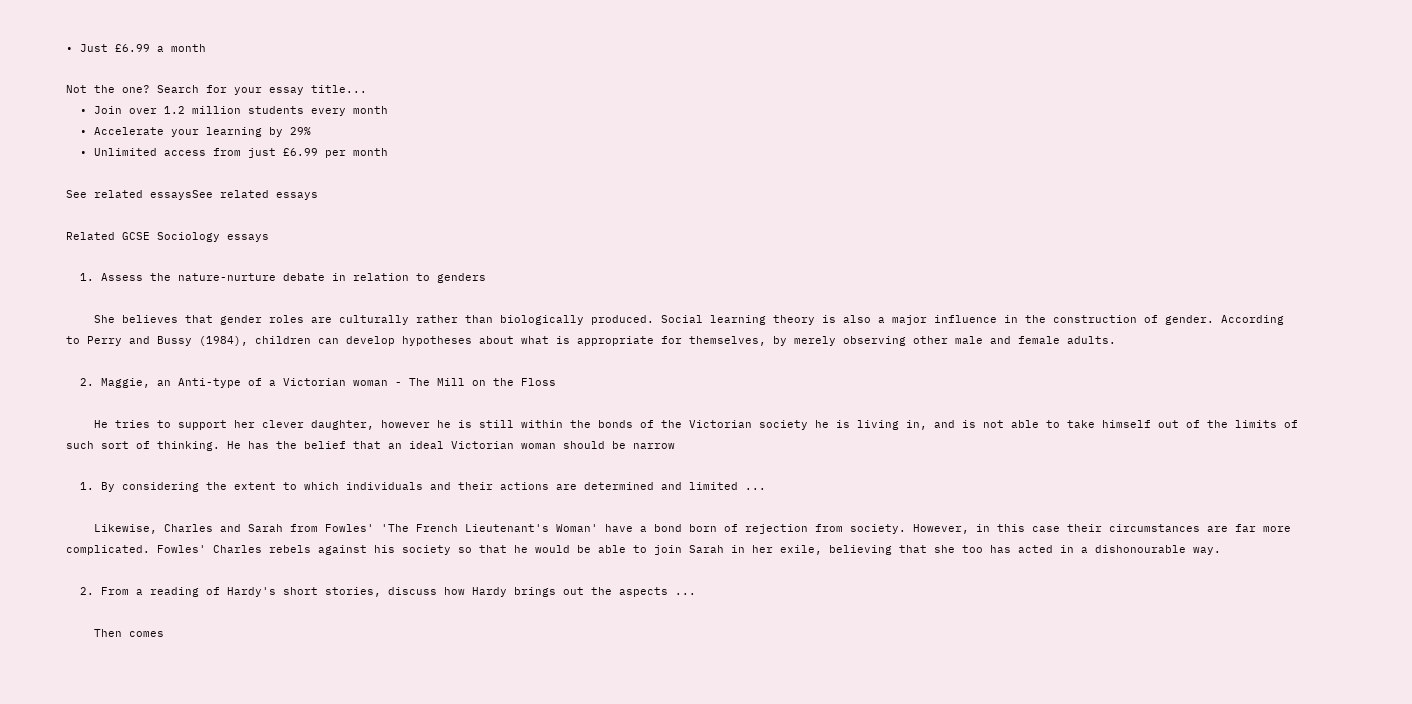• Just £6.99 a month

Not the one? Search for your essay title...
  • Join over 1.2 million students every month
  • Accelerate your learning by 29%
  • Unlimited access from just £6.99 per month

See related essaysSee related essays

Related GCSE Sociology essays

  1. Assess the nature-nurture debate in relation to genders

    She believes that gender roles are culturally rather than biologically produced. Social learning theory is also a major influence in the construction of gender. According to Perry and Bussy (1984), children can develop hypotheses about what is appropriate for themselves, by merely observing other male and female adults.

  2. Maggie, an Anti-type of a Victorian woman - The Mill on the Floss

    He tries to support her clever daughter, however he is still within the bonds of the Victorian society he is living in, and is not able to take himself out of the limits of such sort of thinking. He has the belief that an ideal Victorian woman should be narrow

  1. By considering the extent to which individuals and their actions are determined and limited ...

    Likewise, Charles and Sarah from Fowles' 'The French Lieutenant's Woman' have a bond born of rejection from society. However, in this case their circumstances are far more complicated. Fowles' Charles rebels against his society so that he would be able to join Sarah in her exile, believing that she too has acted in a dishonourable way.

  2. From a reading of Hardy's short stories, discuss how Hardy brings out the aspects ...

    Then comes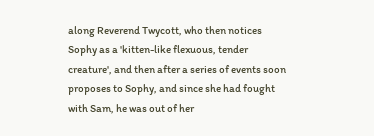along Reverend Twycott, who then notices Sophy as a 'kitten-like flexuous, tender creature', and then after a series of events soon proposes to Sophy, and since she had fought with Sam, he was out of her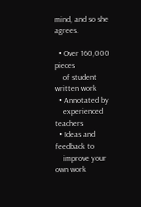mind, and so she agrees.

  • Over 160,000 pieces
    of student written work
  • Annotated by
    experienced teachers
  • Ideas and feedback to
    improve your own work